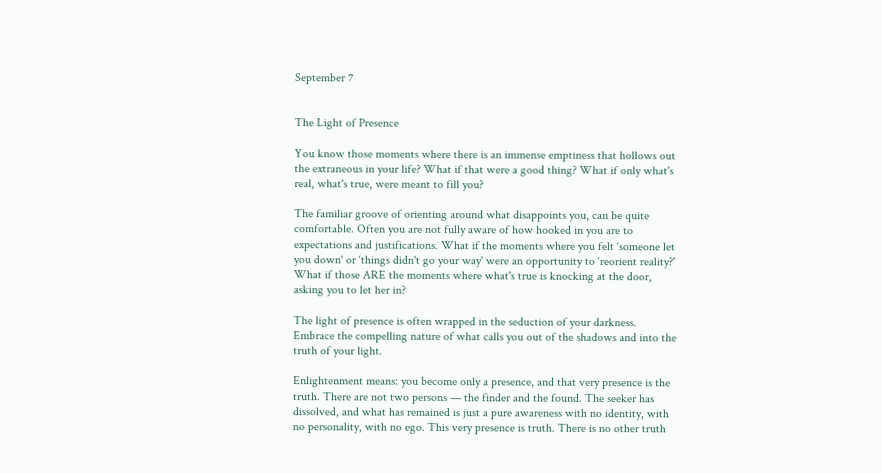September 7


The Light of Presence

You know those moments where there is an immense emptiness that hollows out the extraneous in your life? What if that were a good thing? What if only what's real, what's true, were meant to fill you?

The familiar groove of orienting around what disappoints you, can be quite comfortable. Often you are not fully aware of how hooked in you are to expectations and justifications. What if the moments where you felt ‘someone let you down' or ‘things didn't go your way' were an opportunity to ‘reorient reality?' What if those ARE the moments where what's true is knocking at the door, asking you to let her in?

The light of presence is often wrapped in the seduction of your darkness. Embrace the compelling nature of what calls you out of the shadows and into the truth of your light.

Enlightenment means: you become only a presence, and that very presence is the truth. There are not two persons — the finder and the found. The seeker has dissolved, and what has remained is just a pure awareness with no identity, with no personality, with no ego. This very presence is truth. There is no other truth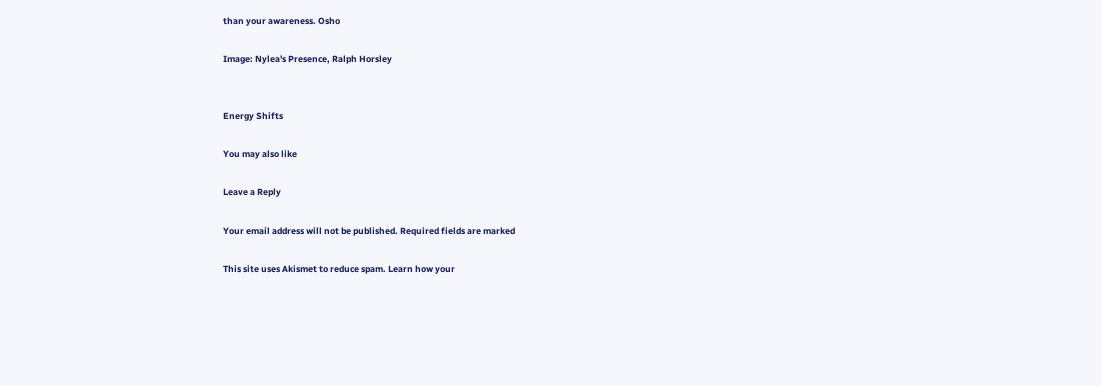than your awareness. Osho

Image: Nylea's Presence, Ralph Horsley


Energy Shifts

You may also like

Leave a Reply

Your email address will not be published. Required fields are marked

This site uses Akismet to reduce spam. Learn how your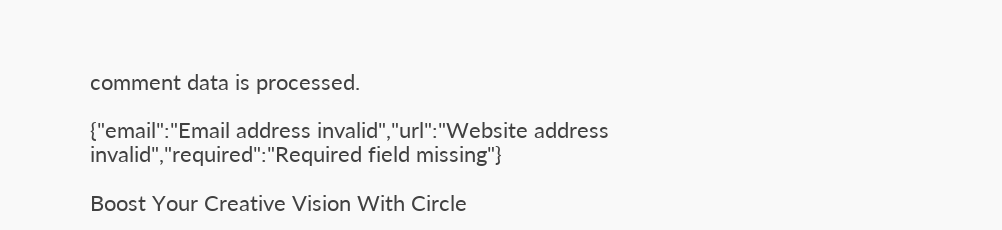comment data is processed.

{"email":"Email address invalid","url":"Website address invalid","required":"Required field missing"}

Boost Your Creative Vision With Circle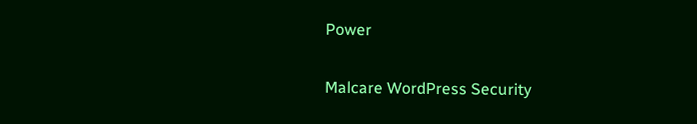Power

Malcare WordPress Security